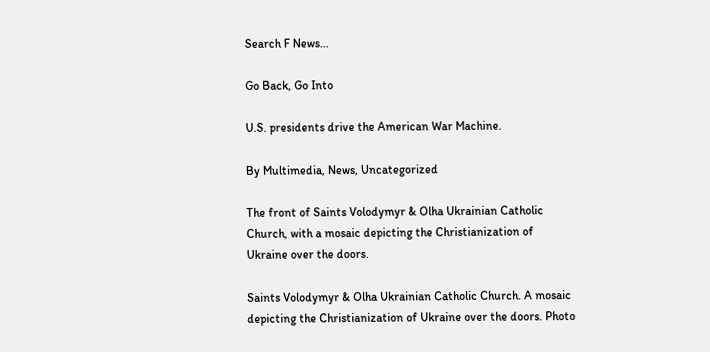Search F News...

Go Back, Go Into

U.S. presidents drive the American War Machine.

By Multimedia, News, Uncategorized

The front of Saints Volodymyr & Olha Ukrainian Catholic Church, with a mosaic depicting the Christianization of Ukraine over the doors.

Saints Volodymyr & Olha Ukrainian Catholic Church. A mosaic depicting the Christianization of Ukraine over the doors. Photo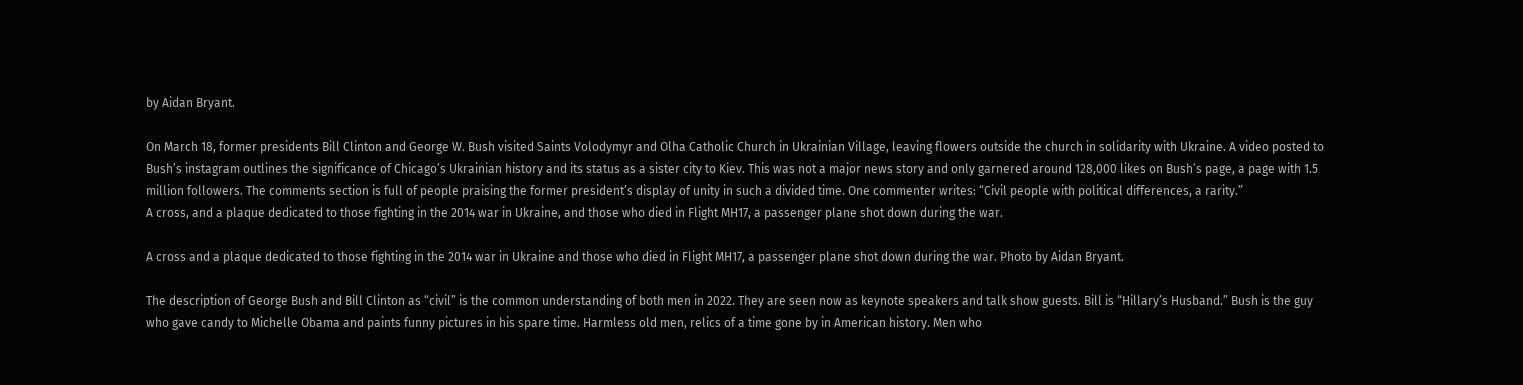by Aidan Bryant.

On March 18, former presidents Bill Clinton and George W. Bush visited Saints Volodymyr and Olha Catholic Church in Ukrainian Village, leaving flowers outside the church in solidarity with Ukraine. A video posted to Bush’s instagram outlines the significance of Chicago’s Ukrainian history and its status as a sister city to Kiev. This was not a major news story and only garnered around 128,000 likes on Bush’s page, a page with 1.5 million followers. The comments section is full of people praising the former president’s display of unity in such a divided time. One commenter writes: “Civil people with political differences, a rarity.”
A cross, and a plaque dedicated to those fighting in the 2014 war in Ukraine, and those who died in Flight MH17, a passenger plane shot down during the war.

A cross and a plaque dedicated to those fighting in the 2014 war in Ukraine and those who died in Flight MH17, a passenger plane shot down during the war. Photo by Aidan Bryant.

The description of George Bush and Bill Clinton as “civil” is the common understanding of both men in 2022. They are seen now as keynote speakers and talk show guests. Bill is “Hillary’s Husband.” Bush is the guy who gave candy to Michelle Obama and paints funny pictures in his spare time. Harmless old men, relics of a time gone by in American history. Men who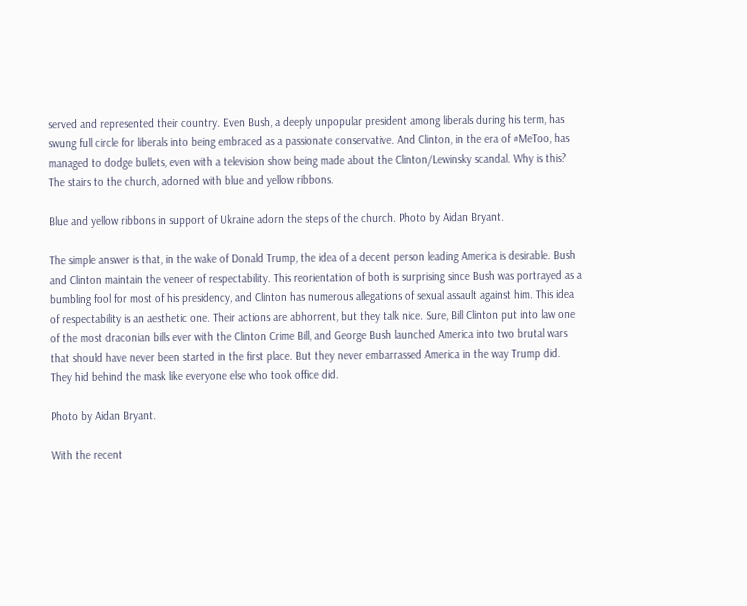served and represented their country. Even Bush, a deeply unpopular president among liberals during his term, has swung full circle for liberals into being embraced as a passionate conservative. And Clinton, in the era of #MeToo, has managed to dodge bullets, even with a television show being made about the Clinton/Lewinsky scandal. Why is this?
The stairs to the church, adorned with blue and yellow ribbons.

Blue and yellow ribbons in support of Ukraine adorn the steps of the church. Photo by Aidan Bryant.

The simple answer is that, in the wake of Donald Trump, the idea of a decent person leading America is desirable. Bush and Clinton maintain the veneer of respectability. This reorientation of both is surprising since Bush was portrayed as a bumbling fool for most of his presidency, and Clinton has numerous allegations of sexual assault against him. This idea of respectability is an aesthetic one. Their actions are abhorrent, but they talk nice. Sure, Bill Clinton put into law one of the most draconian bills ever with the Clinton Crime Bill, and George Bush launched America into two brutal wars that should have never been started in the first place. But they never embarrassed America in the way Trump did. They hid behind the mask like everyone else who took office did.

Photo by Aidan Bryant.

With the recent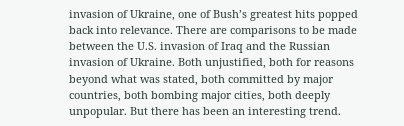invasion of Ukraine, one of Bush’s greatest hits popped back into relevance. There are comparisons to be made between the U.S. invasion of Iraq and the Russian invasion of Ukraine. Both unjustified, both for reasons beyond what was stated, both committed by major countries, both bombing major cities, both deeply unpopular. But there has been an interesting trend.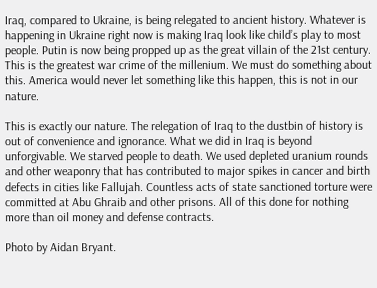Iraq, compared to Ukraine, is being relegated to ancient history. Whatever is happening in Ukraine right now is making Iraq look like child’s play to most people. Putin is now being propped up as the great villain of the 21st century. This is the greatest war crime of the millenium. We must do something about this. America would never let something like this happen, this is not in our nature.

This is exactly our nature. The relegation of Iraq to the dustbin of history is out of convenience and ignorance. What we did in Iraq is beyond unforgivable. We starved people to death. We used depleted uranium rounds and other weaponry that has contributed to major spikes in cancer and birth defects in cities like Fallujah. Countless acts of state sanctioned torture were committed at Abu Ghraib and other prisons. All of this done for nothing more than oil money and defense contracts.

Photo by Aidan Bryant.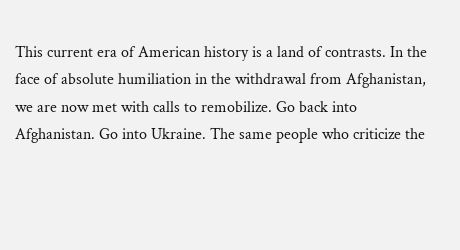This current era of American history is a land of contrasts. In the face of absolute humiliation in the withdrawal from Afghanistan, we are now met with calls to remobilize. Go back into Afghanistan. Go into Ukraine. The same people who criticize the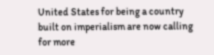United States for being a country built on imperialism are now calling for more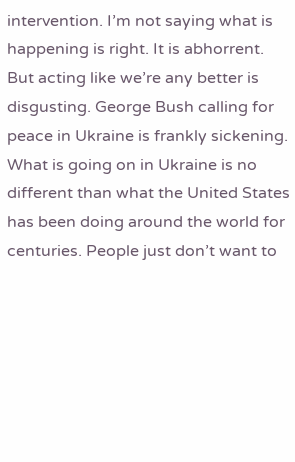intervention. I’m not saying what is happening is right. It is abhorrent. But acting like we’re any better is disgusting. George Bush calling for peace in Ukraine is frankly sickening. What is going on in Ukraine is no different than what the United States has been doing around the world for centuries. People just don’t want to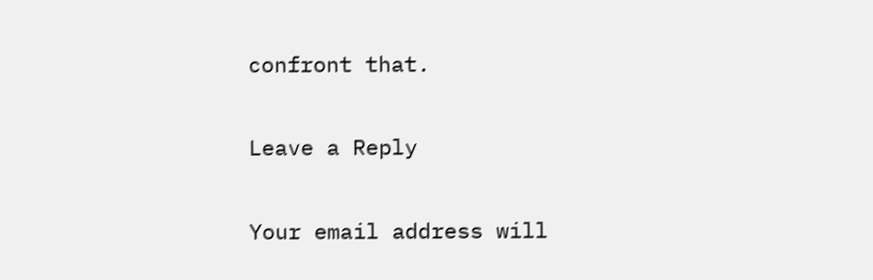confront that.

Leave a Reply

Your email address will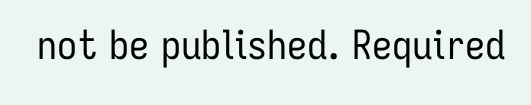not be published. Required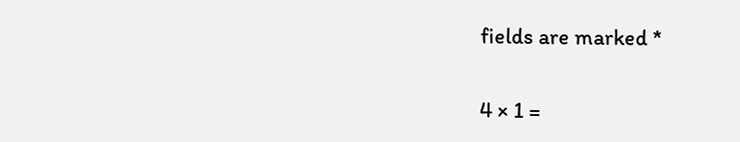fields are marked *

4 × 1 =